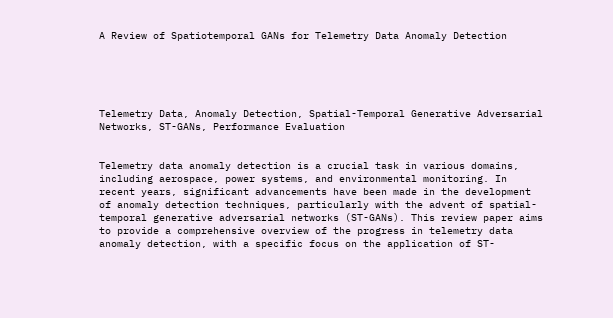A Review of Spatiotemporal GANs for Telemetry Data Anomaly Detection





Telemetry Data, Anomaly Detection, Spatial-Temporal Generative Adversarial Networks, ST-GANs, Performance Evaluation


Telemetry data anomaly detection is a crucial task in various domains, including aerospace, power systems, and environmental monitoring. In recent years, significant advancements have been made in the development of anomaly detection techniques, particularly with the advent of spatial-temporal generative adversarial networks (ST-GANs). This review paper aims to provide a comprehensive overview of the progress in telemetry data anomaly detection, with a specific focus on the application of ST-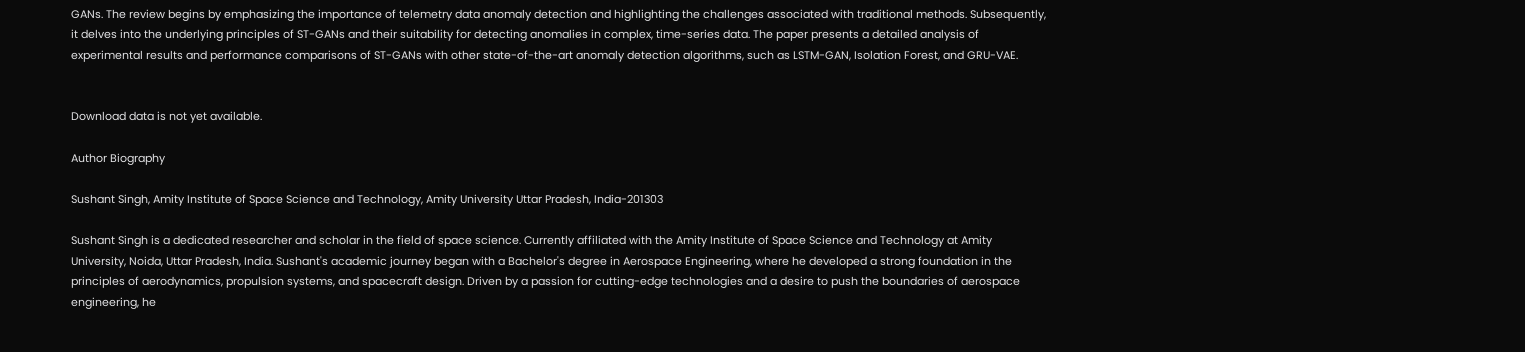GANs. The review begins by emphasizing the importance of telemetry data anomaly detection and highlighting the challenges associated with traditional methods. Subsequently, it delves into the underlying principles of ST-GANs and their suitability for detecting anomalies in complex, time-series data. The paper presents a detailed analysis of experimental results and performance comparisons of ST-GANs with other state-of-the-art anomaly detection algorithms, such as LSTM-GAN, Isolation Forest, and GRU-VAE.


Download data is not yet available.

Author Biography

Sushant Singh, Amity Institute of Space Science and Technology, Amity University Uttar Pradesh, India-201303

Sushant Singh is a dedicated researcher and scholar in the field of space science. Currently affiliated with the Amity Institute of Space Science and Technology at Amity University, Noida, Uttar Pradesh, India. Sushant's academic journey began with a Bachelor's degree in Aerospace Engineering, where he developed a strong foundation in the principles of aerodynamics, propulsion systems, and spacecraft design. Driven by a passion for cutting-edge technologies and a desire to push the boundaries of aerospace engineering, he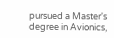pursued a Master's degree in Avionics,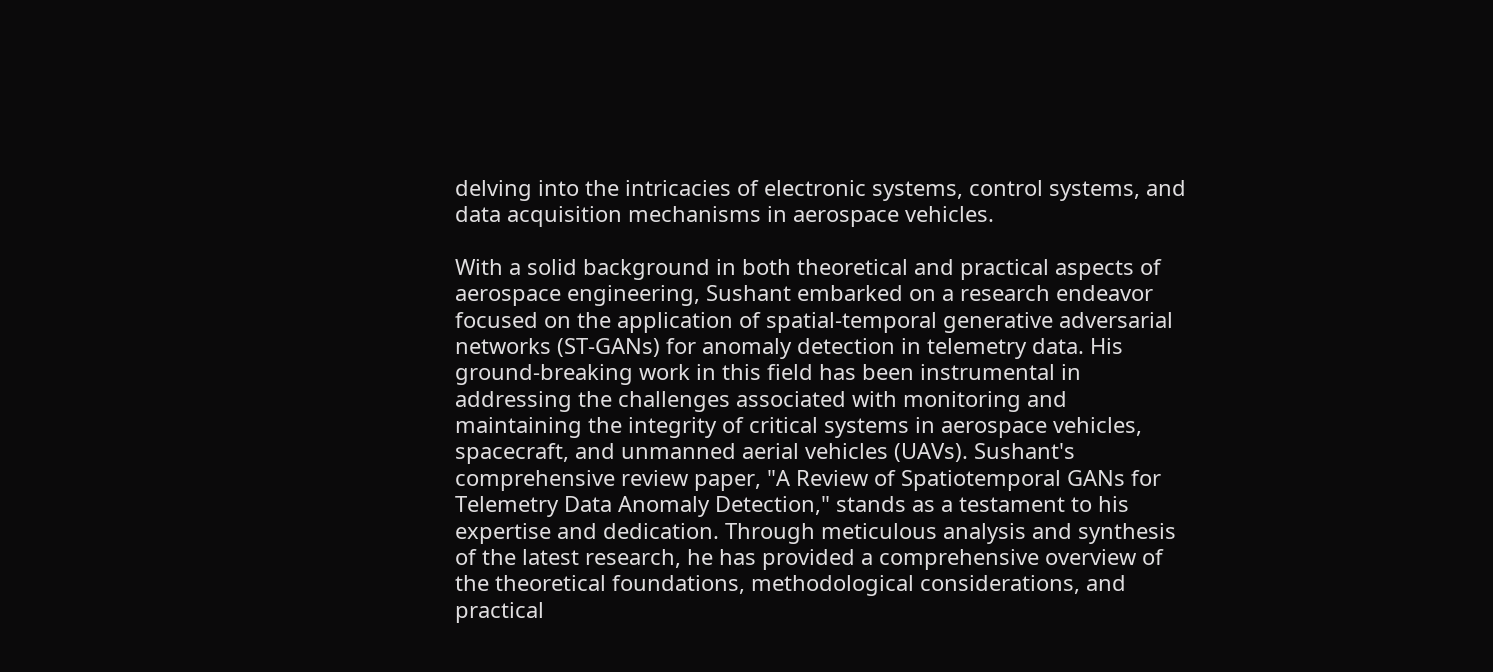delving into the intricacies of electronic systems, control systems, and data acquisition mechanisms in aerospace vehicles.

With a solid background in both theoretical and practical aspects of aerospace engineering, Sushant embarked on a research endeavor focused on the application of spatial-temporal generative adversarial networks (ST-GANs) for anomaly detection in telemetry data. His ground-breaking work in this field has been instrumental in addressing the challenges associated with monitoring and maintaining the integrity of critical systems in aerospace vehicles, spacecraft, and unmanned aerial vehicles (UAVs). Sushant's comprehensive review paper, "A Review of Spatiotemporal GANs for Telemetry Data Anomaly Detection," stands as a testament to his expertise and dedication. Through meticulous analysis and synthesis of the latest research, he has provided a comprehensive overview of the theoretical foundations, methodological considerations, and practical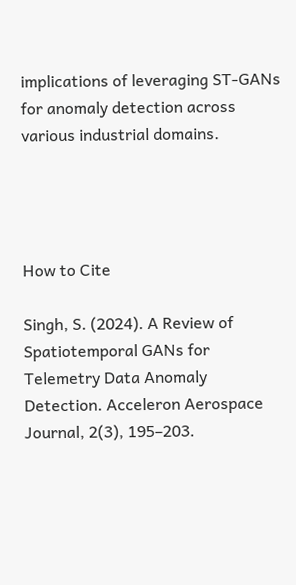implications of leveraging ST-GANs for anomaly detection across various industrial domains.




How to Cite

Singh, S. (2024). A Review of Spatiotemporal GANs for Telemetry Data Anomaly Detection. Acceleron Aerospace Journal, 2(3), 195–203.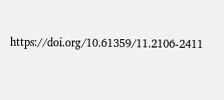https://doi.org/10.61359/11.2106-2411